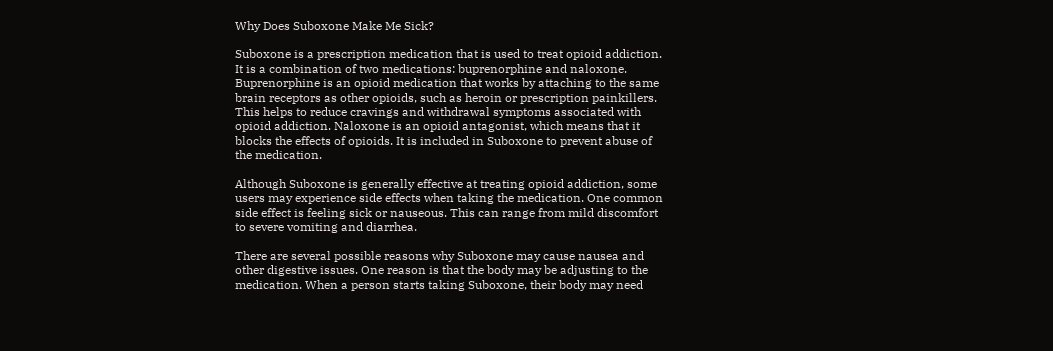Why Does Suboxone Make Me Sick?

Suboxone is a prescription medication that is used to treat opioid addiction. It is a combination of two medications: buprenorphine and naloxone. Buprenorphine is an opioid medication that works by attaching to the same brain receptors as other opioids, such as heroin or prescription painkillers. This helps to reduce cravings and withdrawal symptoms associated with opioid addiction. Naloxone is an opioid antagonist, which means that it blocks the effects of opioids. It is included in Suboxone to prevent abuse of the medication.

Although Suboxone is generally effective at treating opioid addiction, some users may experience side effects when taking the medication. One common side effect is feeling sick or nauseous. This can range from mild discomfort to severe vomiting and diarrhea.

There are several possible reasons why Suboxone may cause nausea and other digestive issues. One reason is that the body may be adjusting to the medication. When a person starts taking Suboxone, their body may need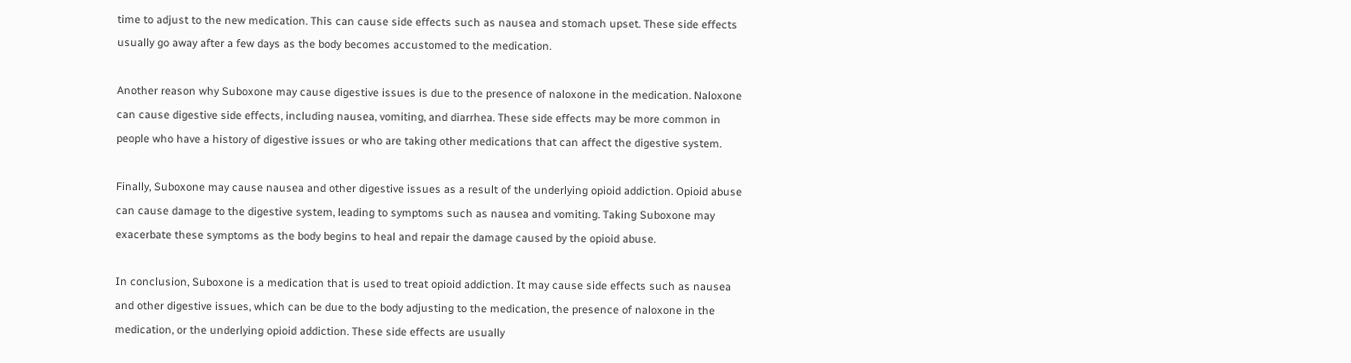time to adjust to the new medication. This can cause side effects such as nausea and stomach upset. These side effects usually go away after a few days as the body becomes accustomed to the medication.

Another reason why Suboxone may cause digestive issues is due to the presence of naloxone in the medication. Naloxone can cause digestive side effects, including nausea, vomiting, and diarrhea. These side effects may be more common in people who have a history of digestive issues or who are taking other medications that can affect the digestive system.

Finally, Suboxone may cause nausea and other digestive issues as a result of the underlying opioid addiction. Opioid abuse can cause damage to the digestive system, leading to symptoms such as nausea and vomiting. Taking Suboxone may exacerbate these symptoms as the body begins to heal and repair the damage caused by the opioid abuse.

In conclusion, Suboxone is a medication that is used to treat opioid addiction. It may cause side effects such as nausea and other digestive issues, which can be due to the body adjusting to the medication, the presence of naloxone in the medication, or the underlying opioid addiction. These side effects are usually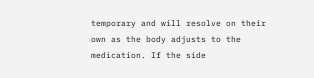temporary and will resolve on their own as the body adjusts to the medication. If the side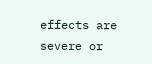effects are severe or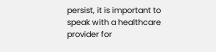persist, it is important to speak with a healthcare provider for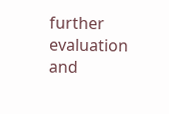further evaluation and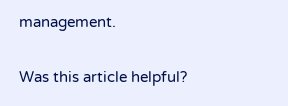management.

Was this article helpful?